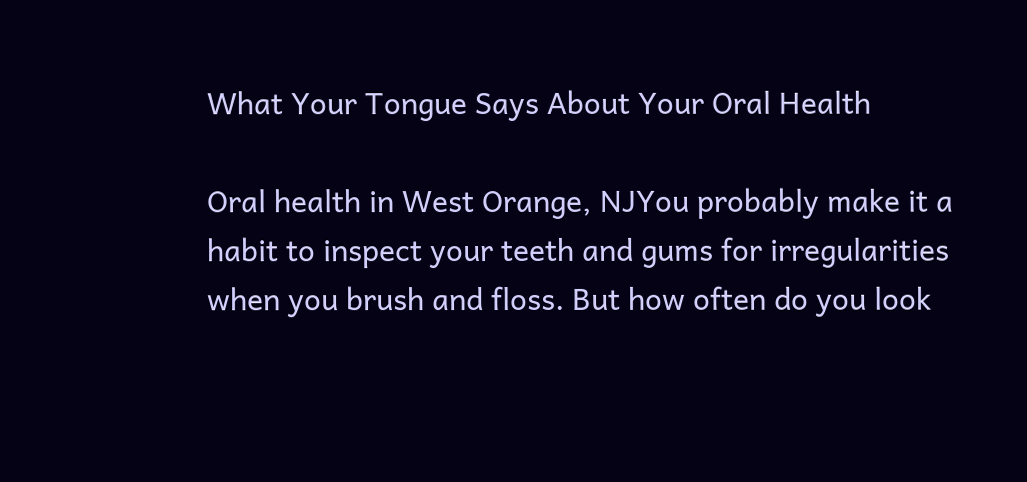What Your Tongue Says About Your Oral Health

Oral health in West Orange, NJYou probably make it a habit to inspect your teeth and gums for irregularities when you brush and floss. But how often do you look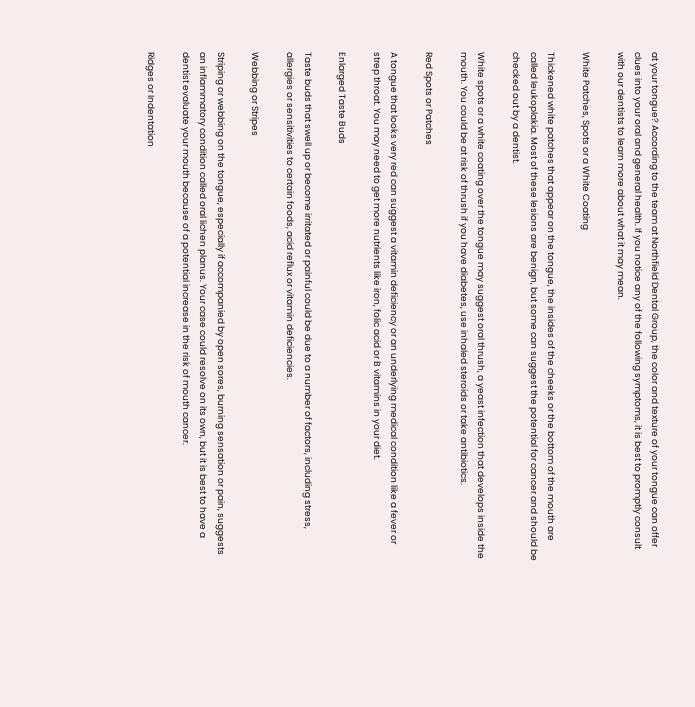at your tongue? According to the team at Northfield Dental Group, the color and texture of your tongue can offer clues into your oral and general health. If you notice any of the following symptoms, it is best to promptly consult with our dentists to learn more about what it may mean.

White Patches, Spots or a White Coating

Thickened white patches that appear on the tongue, the insides of the cheeks or the bottom of the mouth are called leukoplakia. Most of these lesions are benign, but some can suggest the potential for cancer and should be checked out by a dentist.

White spots or a white coating over the tongue may suggest oral thrush, a yeast infection that develops inside the mouth. You could be at risk of thrush if you have diabetes, use inhaled steroids or take antibiotics.

Red Spots or Patches

A tongue that looks very red can suggest a vitamin deficiency or an underlying medical condition like a fever or strep throat. You may need to get more nutrients like iron, folic acid or B vitamins in your diet.

Enlarged Taste Buds

Taste buds that swell up or become irritated or painful could be due to a number of factors, including stress, allergies or sensitivities to certain foods, acid reflux or vitamin deficiencies.

Webbing or Stripes

Striping or webbing on the tongue, especially if accompanied by open sores, burning sensation or pain, suggests an inflammatory condition called oral lichen planus. Your case could resolve on its own, but it is best to have a dentist evaluate your mouth because of a potential increase in the risk of mouth cancer.

Ridges or Indentation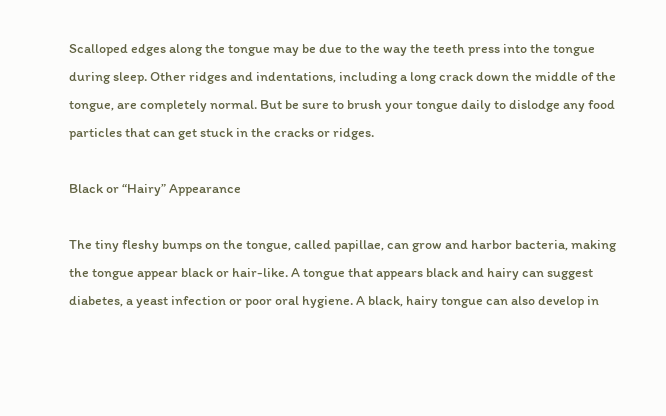Scalloped edges along the tongue may be due to the way the teeth press into the tongue during sleep. Other ridges and indentations, including a long crack down the middle of the tongue, are completely normal. But be sure to brush your tongue daily to dislodge any food particles that can get stuck in the cracks or ridges.

Black or “Hairy” Appearance

The tiny fleshy bumps on the tongue, called papillae, can grow and harbor bacteria, making the tongue appear black or hair-like. A tongue that appears black and hairy can suggest diabetes, a yeast infection or poor oral hygiene. A black, hairy tongue can also develop in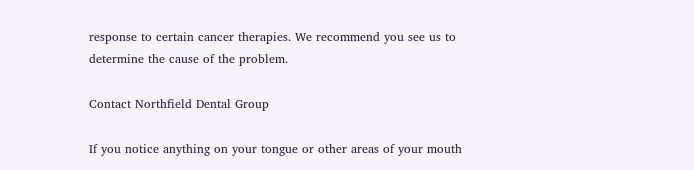response to certain cancer therapies. We recommend you see us to determine the cause of the problem.

Contact Northfield Dental Group

If you notice anything on your tongue or other areas of your mouth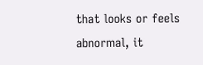that looks or feels abnormal, it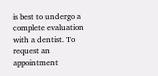is best to undergo a complete evaluation with a dentist. To request an appointment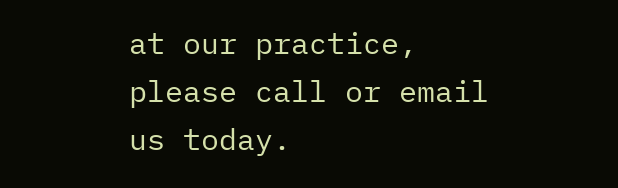at our practice, please call or email us today.